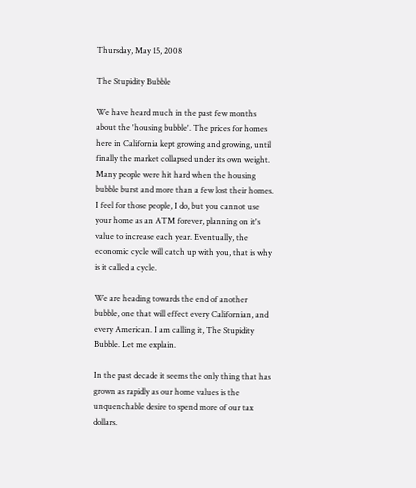Thursday, May 15, 2008

The Stupidity Bubble

We have heard much in the past few months about the 'housing bubble'. The prices for homes here in California kept growing and growing, until finally the market collapsed under its own weight. Many people were hit hard when the housing bubble burst and more than a few lost their homes. I feel for those people, I do, but you cannot use your home as an ATM forever, planning on it's value to increase each year. Eventually, the economic cycle will catch up with you, that is why is it called a cycle.

We are heading towards the end of another bubble, one that will effect every Californian, and every American. I am calling it, The Stupidity Bubble. Let me explain.

In the past decade it seems the only thing that has grown as rapidly as our home values is the unquenchable desire to spend more of our tax dollars.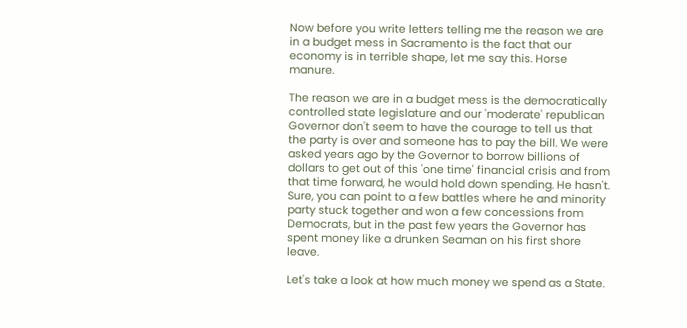Now before you write letters telling me the reason we are in a budget mess in Sacramento is the fact that our economy is in terrible shape, let me say this. Horse manure.

The reason we are in a budget mess is the democratically controlled state legislature and our 'moderate' republican Governor don't seem to have the courage to tell us that the party is over and someone has to pay the bill. We were asked years ago by the Governor to borrow billions of dollars to get out of this 'one time' financial crisis and from that time forward, he would hold down spending. He hasn't. Sure, you can point to a few battles where he and minority party stuck together and won a few concessions from Democrats, but in the past few years the Governor has spent money like a drunken Seaman on his first shore leave.

Let's take a look at how much money we spend as a State.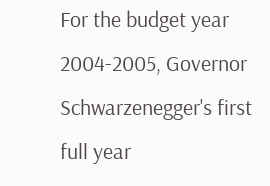For the budget year 2004-2005, Governor Schwarzenegger's first full year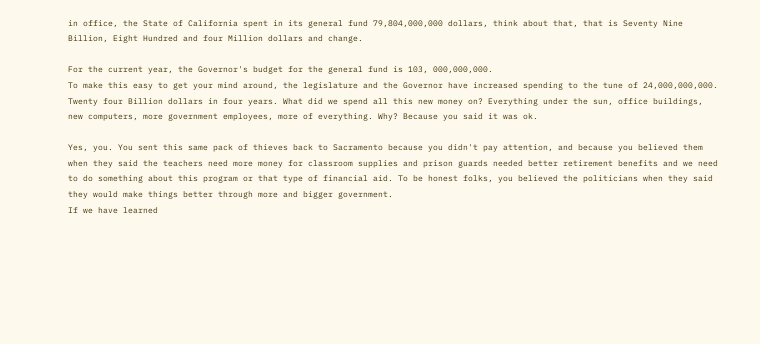in office, the State of California spent in its general fund 79,804,000,000 dollars, think about that, that is Seventy Nine Billion, Eight Hundred and four Million dollars and change.

For the current year, the Governor's budget for the general fund is 103, 000,000,000.
To make this easy to get your mind around, the legislature and the Governor have increased spending to the tune of 24,000,000,000. Twenty four Billion dollars in four years. What did we spend all this new money on? Everything under the sun, office buildings, new computers, more government employees, more of everything. Why? Because you said it was ok.

Yes, you. You sent this same pack of thieves back to Sacramento because you didn't pay attention, and because you believed them when they said the teachers need more money for classroom supplies and prison guards needed better retirement benefits and we need to do something about this program or that type of financial aid. To be honest folks, you believed the politicians when they said they would make things better through more and bigger government.
If we have learned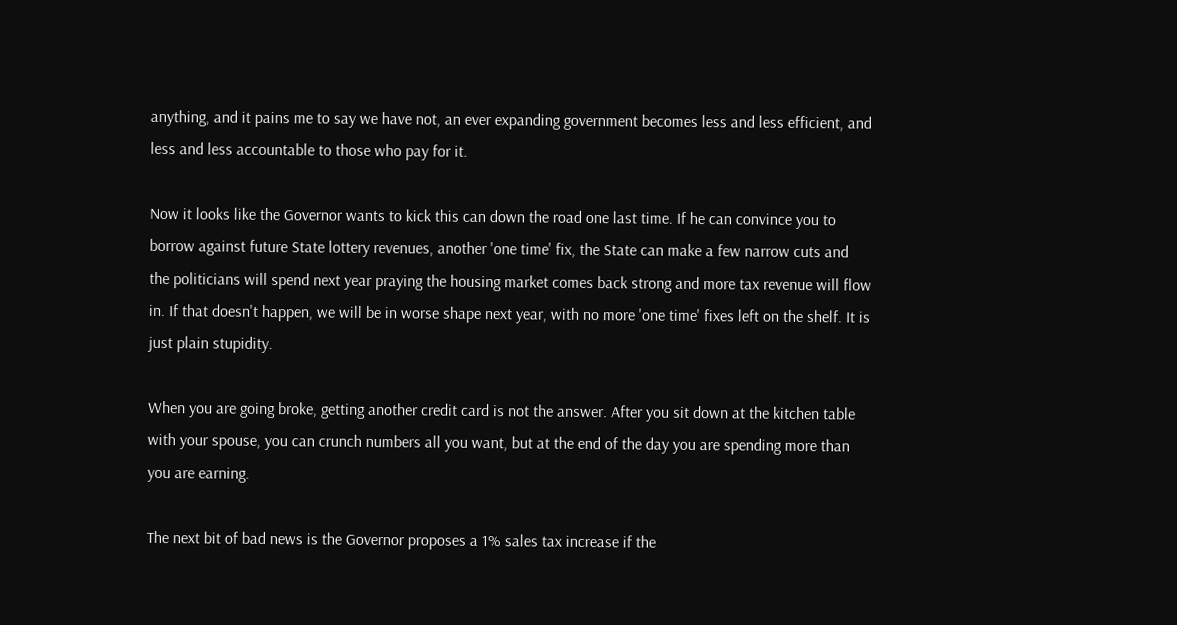anything, and it pains me to say we have not, an ever expanding government becomes less and less efficient, and less and less accountable to those who pay for it.

Now it looks like the Governor wants to kick this can down the road one last time. If he can convince you to borrow against future State lottery revenues, another 'one time' fix, the State can make a few narrow cuts and the politicians will spend next year praying the housing market comes back strong and more tax revenue will flow in. If that doesn't happen, we will be in worse shape next year, with no more 'one time' fixes left on the shelf. It is just plain stupidity.

When you are going broke, getting another credit card is not the answer. After you sit down at the kitchen table with your spouse, you can crunch numbers all you want, but at the end of the day you are spending more than you are earning.

The next bit of bad news is the Governor proposes a 1% sales tax increase if the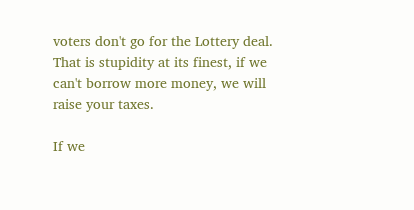voters don't go for the Lottery deal. That is stupidity at its finest, if we can't borrow more money, we will raise your taxes.

If we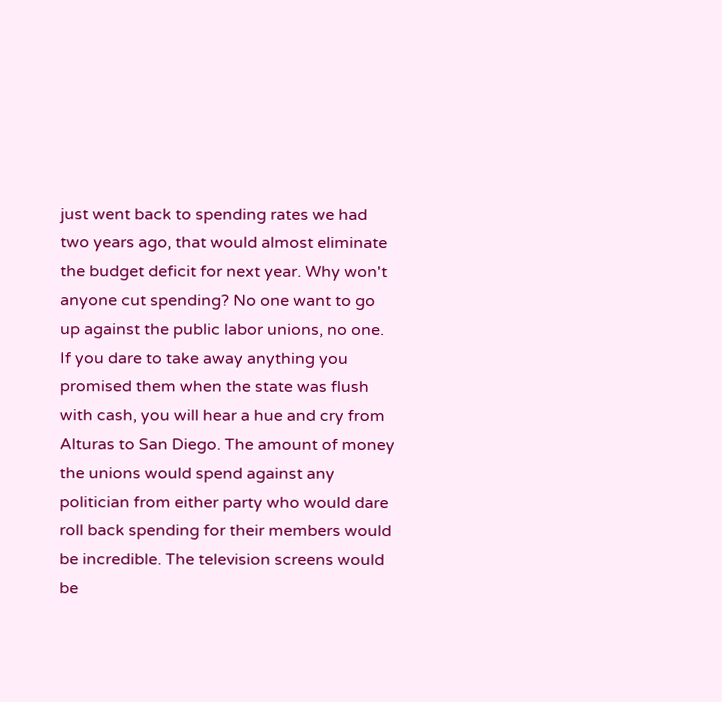just went back to spending rates we had two years ago, that would almost eliminate the budget deficit for next year. Why won't anyone cut spending? No one want to go up against the public labor unions, no one. If you dare to take away anything you promised them when the state was flush with cash, you will hear a hue and cry from Alturas to San Diego. The amount of money the unions would spend against any politician from either party who would dare roll back spending for their members would be incredible. The television screens would be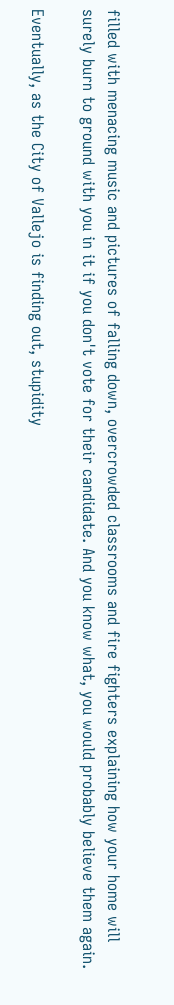filled with menacing music and pictures of falling down, overcrowded classrooms and fire fighters explaining how your home will surely burn to ground with you in it if you don't vote for their candidate. And you know what, you would probably believe them again.

Eventually, as the City of Vallejo is finding out, stupidity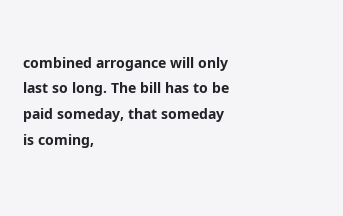combined arrogance will only last so long. The bill has to be paid someday, that someday is coming,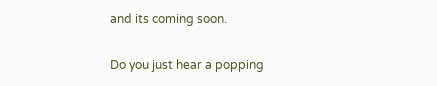and its coming soon.

Do you just hear a popping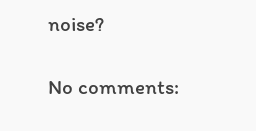noise?

No comments: